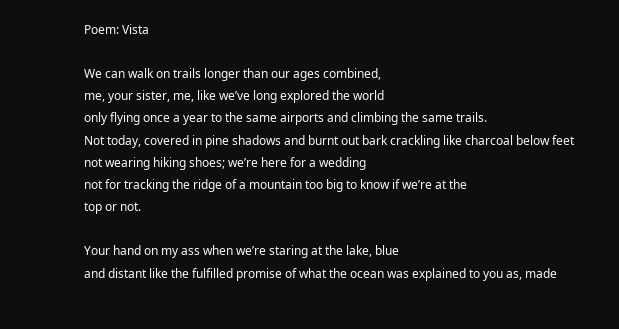Poem: Vista

We can walk on trails longer than our ages combined,
me, your sister, me, like we’ve long explored the world
only flying once a year to the same airports and climbing the same trails.
Not today, covered in pine shadows and burnt out bark crackling like charcoal below feet not wearing hiking shoes; we’re here for a wedding
not for tracking the ridge of a mountain too big to know if we’re at the
top or not.

Your hand on my ass when we’re staring at the lake, blue
and distant like the fulfilled promise of what the ocean was explained to you as, made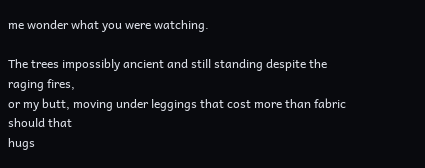me wonder what you were watching.

The trees impossibly ancient and still standing despite the raging fires,
or my butt, moving under leggings that cost more than fabric should that
hugs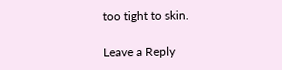too tight to skin.

Leave a Reply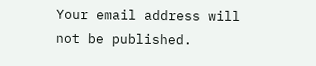Your email address will not be published.